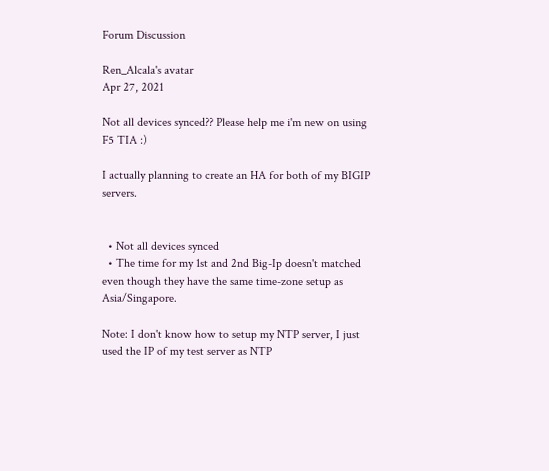Forum Discussion

Ren_Alcala's avatar
Apr 27, 2021

Not all devices synced?? Please help me i'm new on using F5 TIA :)

I actually planning to create an HA for both of my BIGIP servers.


  • Not all devices synced
  • The time for my 1st and 2nd Big-Ip doesn't matched even though they have the same time-zone setup as Asia/Singapore.

Note: I don't know how to setup my NTP server, I just used the IP of my test server as NTP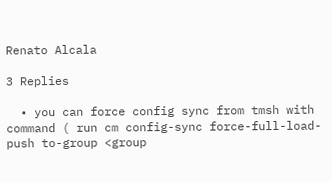Renato Alcala

3 Replies

  • you can force config sync from tmsh with command ( run cm config-sync force-full-load-push to-group <group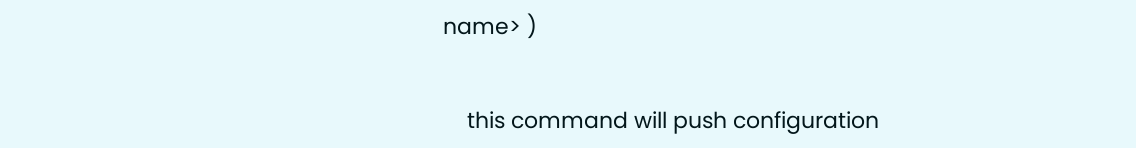name> )


    this command will push configuration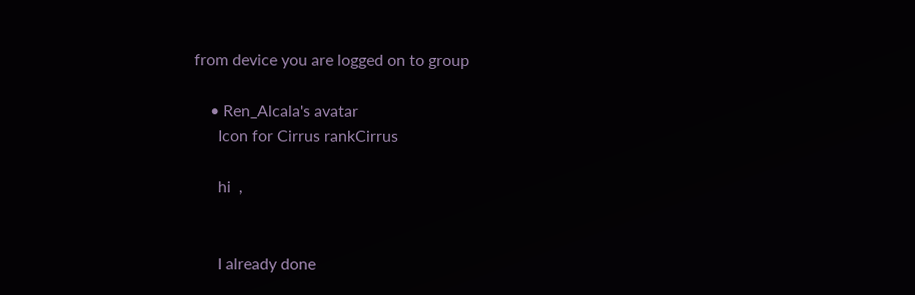from device you are logged on to group

    • Ren_Alcala's avatar
      Icon for Cirrus rankCirrus

      hi  ,


      I already done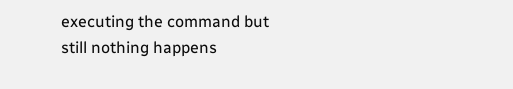executing the command but still nothing happens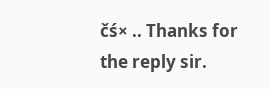čś× .. Thanks for the reply sir.